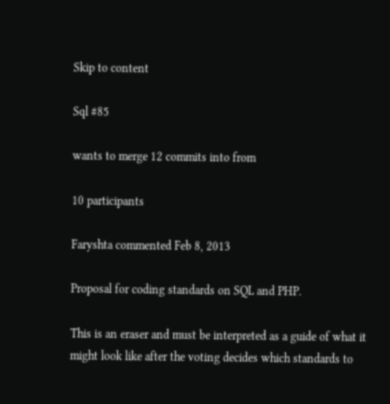Skip to content

Sql #85

wants to merge 12 commits into from

10 participants

Faryshta commented Feb 8, 2013

Proposal for coding standards on SQL and PHP.

This is an eraser and must be interpreted as a guide of what it might look like after the voting decides which standards to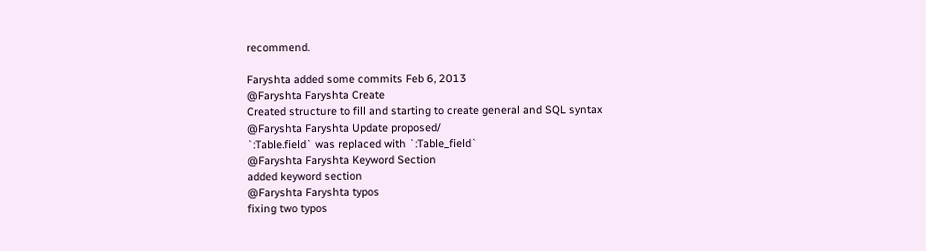recommend.

Faryshta added some commits Feb 6, 2013
@Faryshta Faryshta Create
Created structure to fill and starting to create general and SQL syntax
@Faryshta Faryshta Update proposed/
`:Table.field` was replaced with `:Table_field`
@Faryshta Faryshta Keyword Section
added keyword section
@Faryshta Faryshta typos
fixing two typos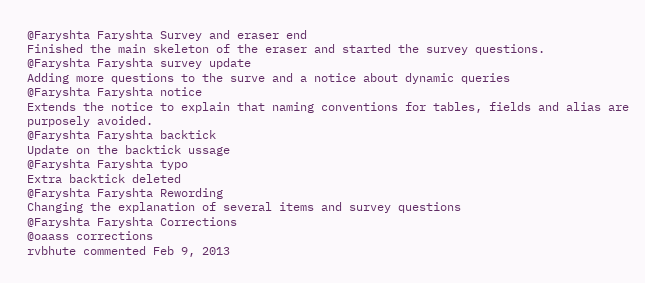@Faryshta Faryshta Survey and eraser end
Finished the main skeleton of the eraser and started the survey questions.
@Faryshta Faryshta survey update
Adding more questions to the surve and a notice about dynamic queries
@Faryshta Faryshta notice
Extends the notice to explain that naming conventions for tables, fields and alias are purposely avoided.
@Faryshta Faryshta backtick
Update on the backtick ussage
@Faryshta Faryshta typo
Extra backtick deleted
@Faryshta Faryshta Rewording
Changing the explanation of several items and survey questions
@Faryshta Faryshta Corrections
@oaass corrections
rvbhute commented Feb 9, 2013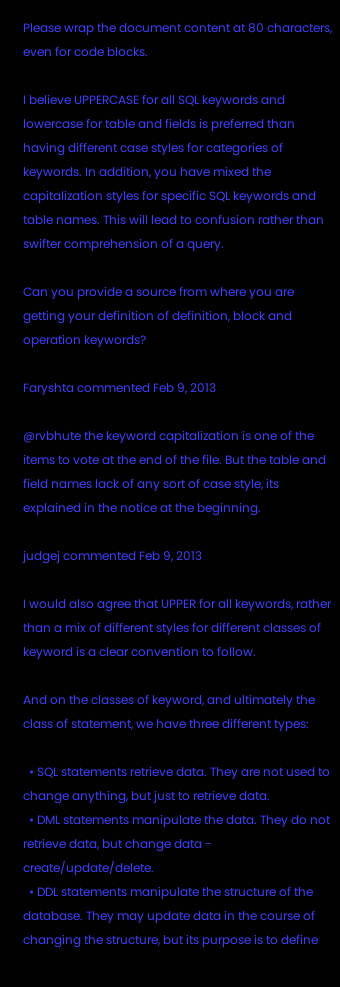Please wrap the document content at 80 characters, even for code blocks.

I believe UPPERCASE for all SQL keywords and lowercase for table and fields is preferred than having different case styles for categories of keywords. In addition, you have mixed the capitalization styles for specific SQL keywords and table names. This will lead to confusion rather than swifter comprehension of a query.

Can you provide a source from where you are getting your definition of definition, block and operation keywords?

Faryshta commented Feb 9, 2013

@rvbhute the keyword capitalization is one of the items to vote at the end of the file. But the table and field names lack of any sort of case style, its explained in the notice at the beginning.

judgej commented Feb 9, 2013

I would also agree that UPPER for all keywords, rather than a mix of different styles for different classes of keyword is a clear convention to follow.

And on the classes of keyword, and ultimately the class of statement, we have three different types:

  • SQL statements retrieve data. They are not used to change anything, but just to retrieve data.
  • DML statements manipulate the data. They do not retrieve data, but change data - create/update/delete.
  • DDL statements manipulate the structure of the database. They may update data in the course of changing the structure, but its purpose is to define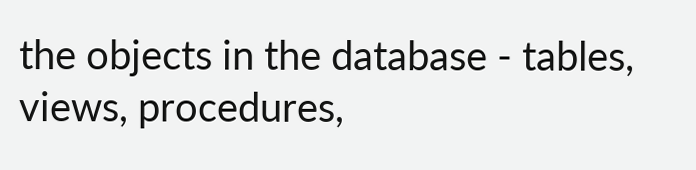the objects in the database - tables, views, procedures,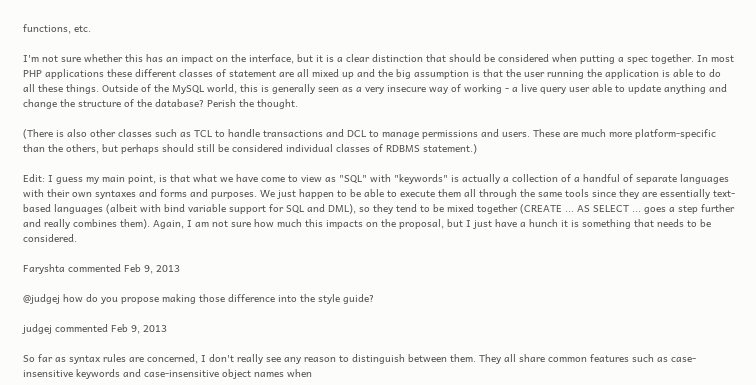functions, etc.

I'm not sure whether this has an impact on the interface, but it is a clear distinction that should be considered when putting a spec together. In most PHP applications these different classes of statement are all mixed up and the big assumption is that the user running the application is able to do all these things. Outside of the MySQL world, this is generally seen as a very insecure way of working - a live query user able to update anything and change the structure of the database? Perish the thought.

(There is also other classes such as TCL to handle transactions and DCL to manage permissions and users. These are much more platform-specific than the others, but perhaps should still be considered individual classes of RDBMS statement.)

Edit: I guess my main point, is that what we have come to view as "SQL" with "keywords" is actually a collection of a handful of separate languages with their own syntaxes and forms and purposes. We just happen to be able to execute them all through the same tools since they are essentially text-based languages (albeit with bind variable support for SQL and DML), so they tend to be mixed together (CREATE ... AS SELECT ... goes a step further and really combines them). Again, I am not sure how much this impacts on the proposal, but I just have a hunch it is something that needs to be considered.

Faryshta commented Feb 9, 2013

@judgej how do you propose making those difference into the style guide?

judgej commented Feb 9, 2013

So far as syntax rules are concerned, I don't really see any reason to distinguish between them. They all share common features such as case-insensitive keywords and case-insensitive object names when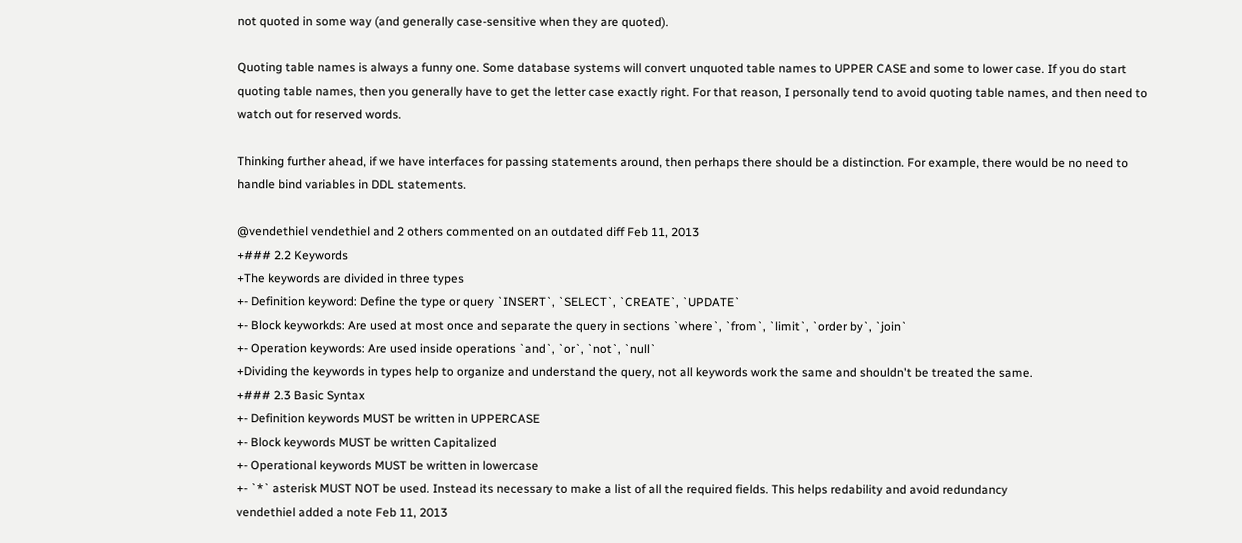not quoted in some way (and generally case-sensitive when they are quoted).

Quoting table names is always a funny one. Some database systems will convert unquoted table names to UPPER CASE and some to lower case. If you do start quoting table names, then you generally have to get the letter case exactly right. For that reason, I personally tend to avoid quoting table names, and then need to watch out for reserved words.

Thinking further ahead, if we have interfaces for passing statements around, then perhaps there should be a distinction. For example, there would be no need to handle bind variables in DDL statements.

@vendethiel vendethiel and 2 others commented on an outdated diff Feb 11, 2013
+### 2.2 Keywords
+The keywords are divided in three types
+- Definition keyword: Define the type or query `INSERT`, `SELECT`, `CREATE`, `UPDATE`
+- Block keyworkds: Are used at most once and separate the query in sections `where`, `from`, `limit`, `order by`, `join`
+- Operation keywords: Are used inside operations `and`, `or`, `not`, `null`
+Dividing the keywords in types help to organize and understand the query, not all keywords work the same and shouldn't be treated the same.
+### 2.3 Basic Syntax
+- Definition keywords MUST be written in UPPERCASE
+- Block keywords MUST be written Capitalized
+- Operational keywords MUST be written in lowercase
+- `*` asterisk MUST NOT be used. Instead its necessary to make a list of all the required fields. This helps redability and avoid redundancy
vendethiel added a note Feb 11, 2013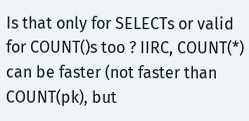Is that only for SELECTs or valid for COUNT()s too ? IIRC, COUNT(*) can be faster (not faster than COUNT(pk), but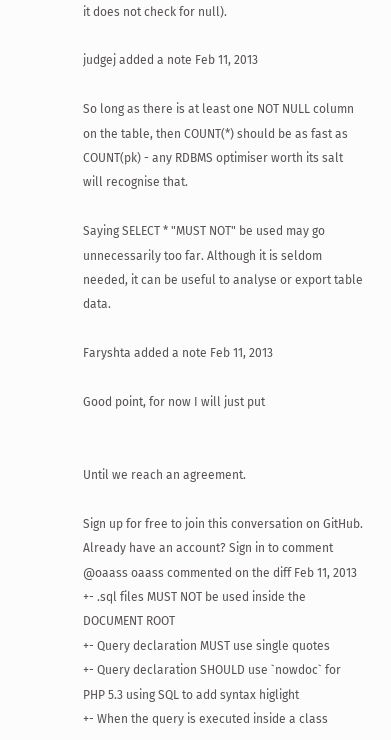it does not check for null).

judgej added a note Feb 11, 2013

So long as there is at least one NOT NULL column on the table, then COUNT(*) should be as fast as COUNT(pk) - any RDBMS optimiser worth its salt will recognise that.

Saying SELECT * "MUST NOT" be used may go unnecessarily too far. Although it is seldom needed, it can be useful to analyse or export table data.

Faryshta added a note Feb 11, 2013

Good point, for now I will just put


Until we reach an agreement.

Sign up for free to join this conversation on GitHub. Already have an account? Sign in to comment
@oaass oaass commented on the diff Feb 11, 2013
+- .sql files MUST NOT be used inside the DOCUMENT ROOT
+- Query declaration MUST use single quotes
+- Query declaration SHOULD use `nowdoc` for PHP 5.3 using SQL to add syntax higlight
+- When the query is executed inside a class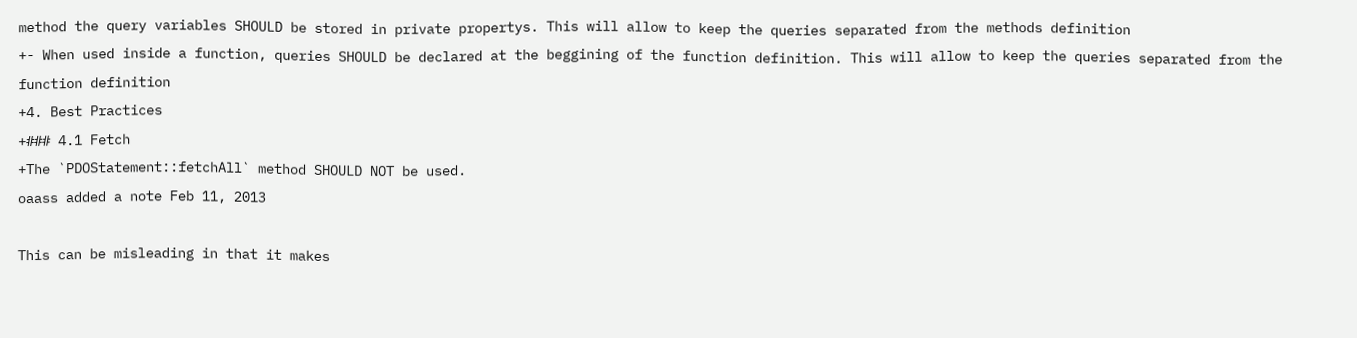method the query variables SHOULD be stored in private propertys. This will allow to keep the queries separated from the methods definition
+- When used inside a function, queries SHOULD be declared at the beggining of the function definition. This will allow to keep the queries separated from the function definition
+4. Best Practices
+### 4.1 Fetch
+The `PDOStatement::fetchAll` method SHOULD NOT be used.
oaass added a note Feb 11, 2013

This can be misleading in that it makes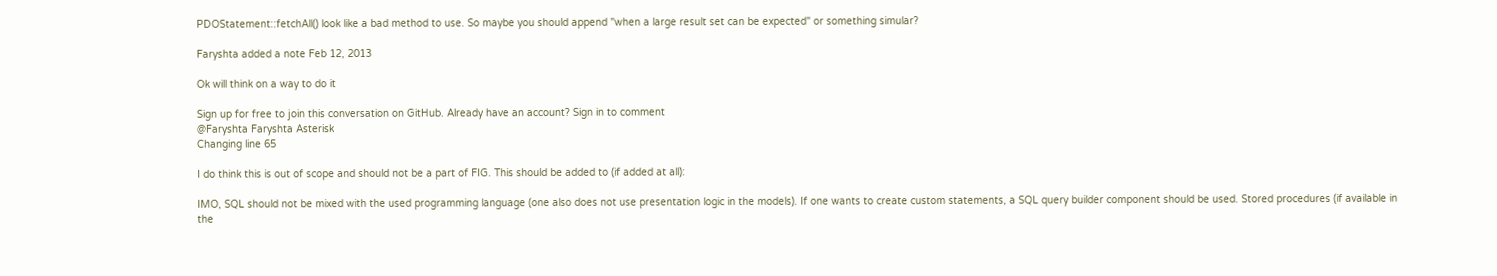PDOStatement::fetchAll() look like a bad method to use. So maybe you should append "when a large result set can be expected" or something simular?

Faryshta added a note Feb 12, 2013

Ok will think on a way to do it

Sign up for free to join this conversation on GitHub. Already have an account? Sign in to comment
@Faryshta Faryshta Asterisk
Changing line 65

I do think this is out of scope and should not be a part of FIG. This should be added to (if added at all):

IMO, SQL should not be mixed with the used programming language (one also does not use presentation logic in the models). If one wants to create custom statements, a SQL query builder component should be used. Stored procedures (if available in the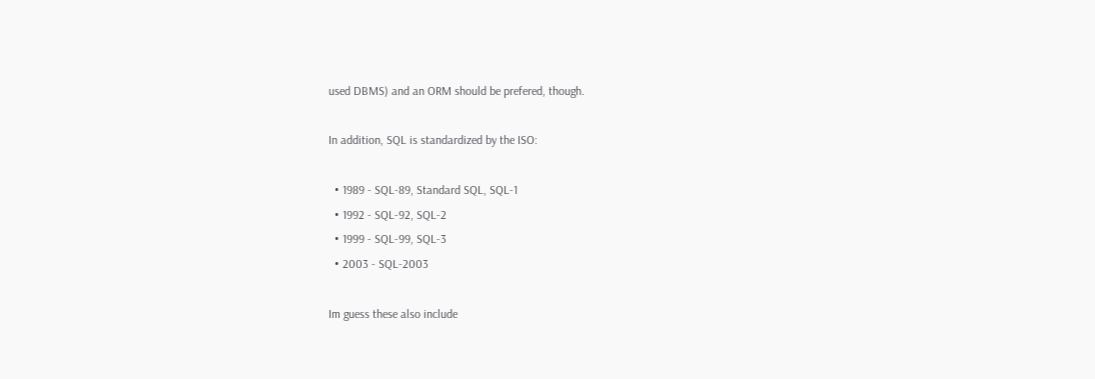used DBMS) and an ORM should be prefered, though.

In addition, SQL is standardized by the ISO:

  • 1989 - SQL-89, Standard SQL, SQL-1
  • 1992 - SQL-92, SQL-2
  • 1999 - SQL-99, SQL-3
  • 2003 - SQL-2003

Im guess these also include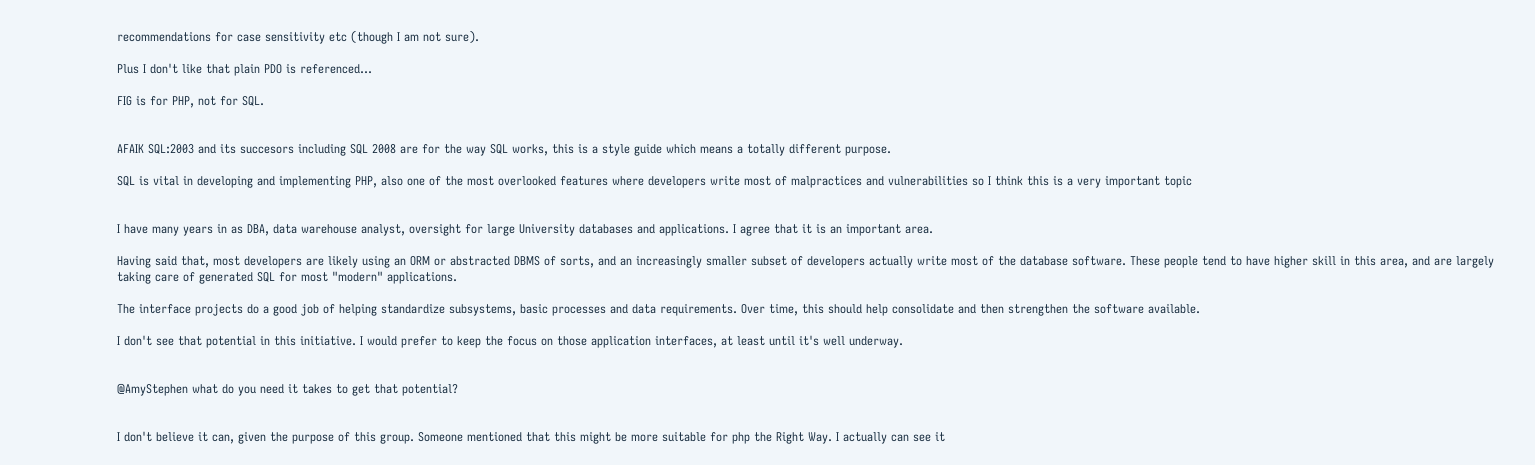recommendations for case sensitivity etc (though I am not sure).

Plus I don't like that plain PDO is referenced...

FIG is for PHP, not for SQL.


AFAIK SQL:2003 and its succesors including SQL 2008 are for the way SQL works, this is a style guide which means a totally different purpose.

SQL is vital in developing and implementing PHP, also one of the most overlooked features where developers write most of malpractices and vulnerabilities so I think this is a very important topic


I have many years in as DBA, data warehouse analyst, oversight for large University databases and applications. I agree that it is an important area.

Having said that, most developers are likely using an ORM or abstracted DBMS of sorts, and an increasingly smaller subset of developers actually write most of the database software. These people tend to have higher skill in this area, and are largely taking care of generated SQL for most "modern" applications.

The interface projects do a good job of helping standardize subsystems, basic processes and data requirements. Over time, this should help consolidate and then strengthen the software available.

I don't see that potential in this initiative. I would prefer to keep the focus on those application interfaces, at least until it's well underway.


@AmyStephen what do you need it takes to get that potential?


I don't believe it can, given the purpose of this group. Someone mentioned that this might be more suitable for php the Right Way. I actually can see it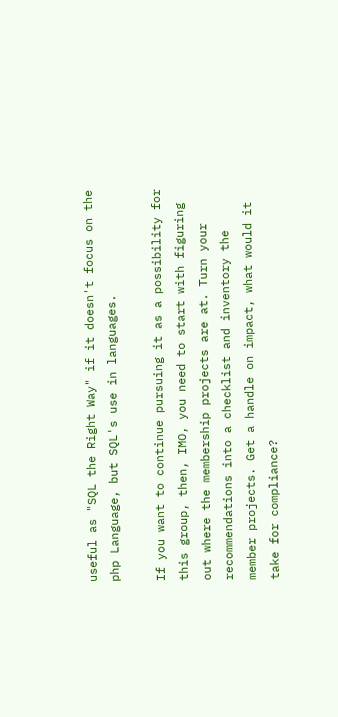useful as "SQL the Right Way" if it doesn't focus on the php Language, but SQL's use in languages.

If you want to continue pursuing it as a possibility for this group, then, IMO, you need to start with figuring out where the membership projects are at. Turn your recommendations into a checklist and inventory the member projects. Get a handle on impact, what would it take for compliance?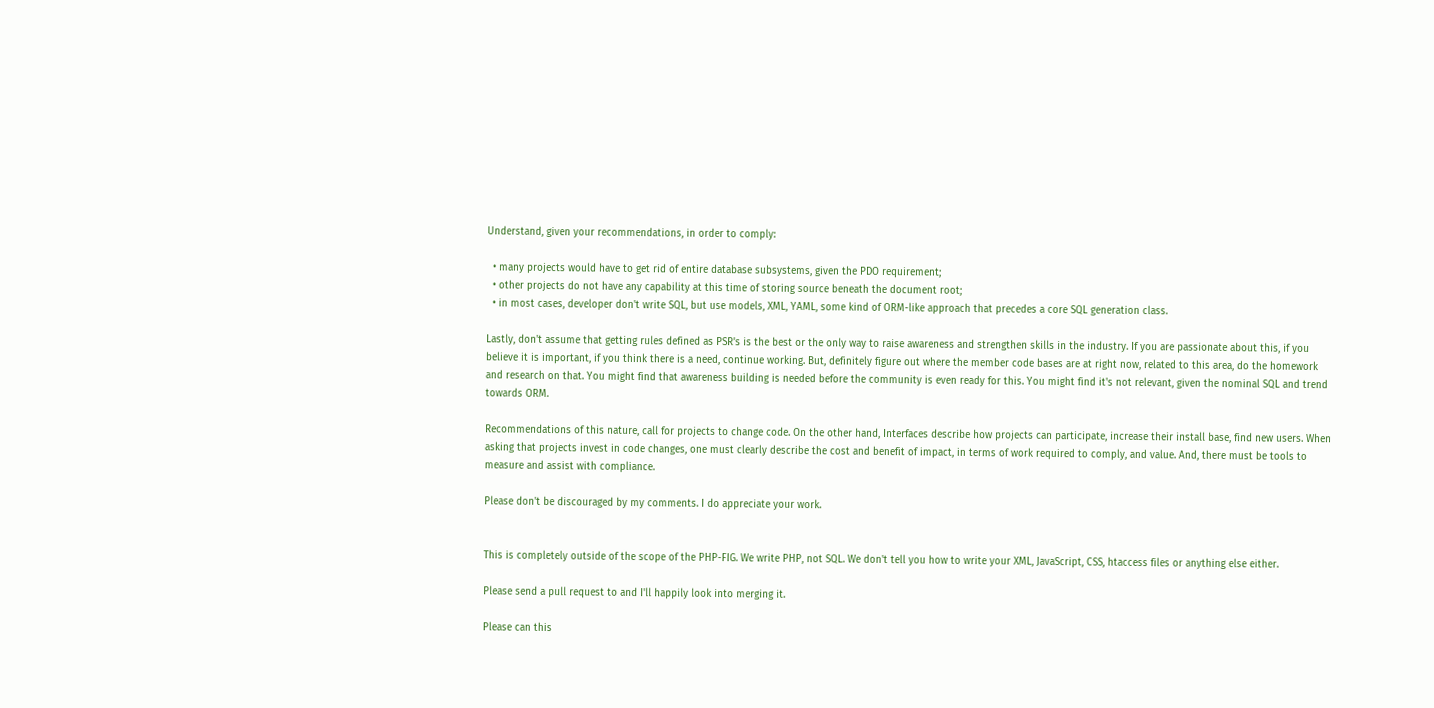Understand, given your recommendations, in order to comply:

  • many projects would have to get rid of entire database subsystems, given the PDO requirement;
  • other projects do not have any capability at this time of storing source beneath the document root;
  • in most cases, developer don't write SQL, but use models, XML, YAML, some kind of ORM-like approach that precedes a core SQL generation class.

Lastly, don't assume that getting rules defined as PSR's is the best or the only way to raise awareness and strengthen skills in the industry. If you are passionate about this, if you believe it is important, if you think there is a need, continue working. But, definitely figure out where the member code bases are at right now, related to this area, do the homework and research on that. You might find that awareness building is needed before the community is even ready for this. You might find it's not relevant, given the nominal SQL and trend towards ORM.

Recommendations of this nature, call for projects to change code. On the other hand, Interfaces describe how projects can participate, increase their install base, find new users. When asking that projects invest in code changes, one must clearly describe the cost and benefit of impact, in terms of work required to comply, and value. And, there must be tools to measure and assist with compliance.

Please don't be discouraged by my comments. I do appreciate your work.


This is completely outside of the scope of the PHP-FIG. We write PHP, not SQL. We don't tell you how to write your XML, JavaScript, CSS, htaccess files or anything else either.

Please send a pull request to and I'll happily look into merging it.

Please can this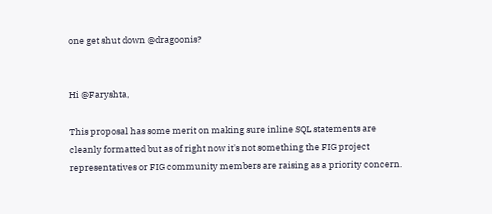one get shut down @dragoonis?


Hi @Faryshta,

This proposal has some merit on making sure inline SQL statements are cleanly formatted but as of right now it's not something the FIG project representatives or FIG community members are raising as a priority concern.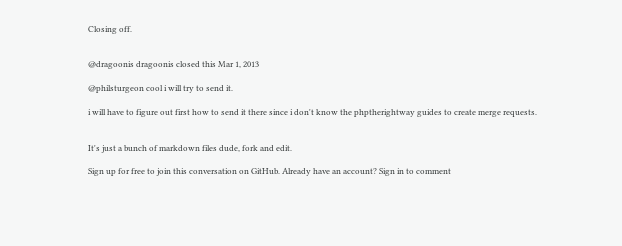Closing off.


@dragoonis dragoonis closed this Mar 1, 2013

@philsturgeon cool i will try to send it.

i will have to figure out first how to send it there since i don't know the phptherightway guides to create merge requests.


It's just a bunch of markdown files dude, fork and edit.

Sign up for free to join this conversation on GitHub. Already have an account? Sign in to comment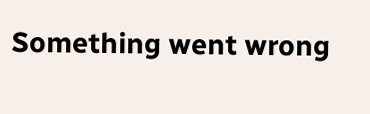Something went wrong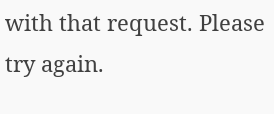with that request. Please try again.